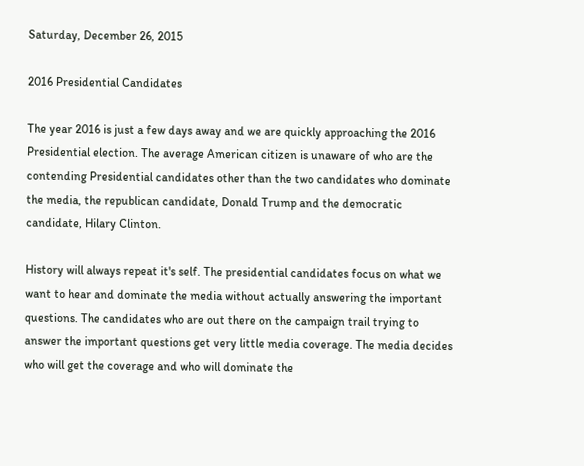Saturday, December 26, 2015

2016 Presidential Candidates

The year 2016 is just a few days away and we are quickly approaching the 2016 Presidential election. The average American citizen is unaware of who are the contending Presidential candidates other than the two candidates who dominate the media, the republican candidate, Donald Trump and the democratic candidate, Hilary Clinton.

History will always repeat it's self. The presidential candidates focus on what we want to hear and dominate the media without actually answering the important questions. The candidates who are out there on the campaign trail trying to answer the important questions get very little media coverage. The media decides who will get the coverage and who will dominate the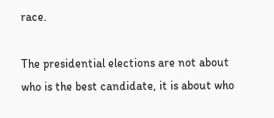race.

The presidential elections are not about who is the best candidate, it is about who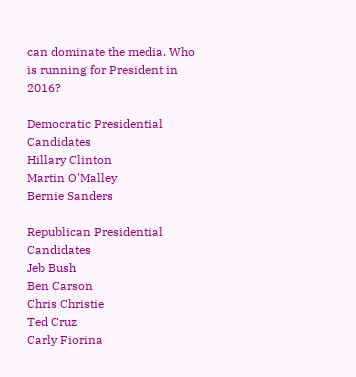can dominate the media. Who is running for President in 2016?

Democratic Presidential Candidates
Hillary Clinton
Martin O'Malley
Bernie Sanders

Republican Presidential Candidates
Jeb Bush
Ben Carson
Chris Christie
Ted Cruz
Carly Fiorina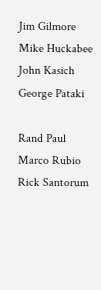Jim Gilmore
Mike Huckabee
John Kasich
George Pataki

Rand Paul
Marco Rubio
Rick Santorum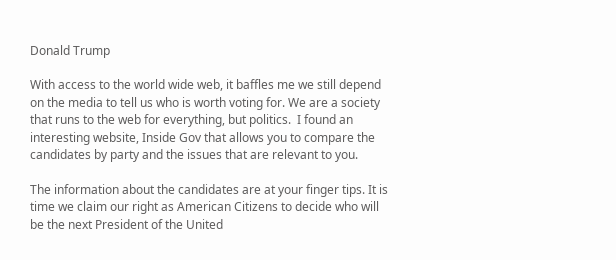Donald Trump

With access to the world wide web, it baffles me we still depend on the media to tell us who is worth voting for. We are a society that runs to the web for everything, but politics.  I found an interesting website, Inside Gov that allows you to compare the candidates by party and the issues that are relevant to you.

The information about the candidates are at your finger tips. It is time we claim our right as American Citizens to decide who will be the next President of the United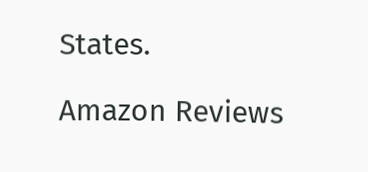States.

Amazon Reviews